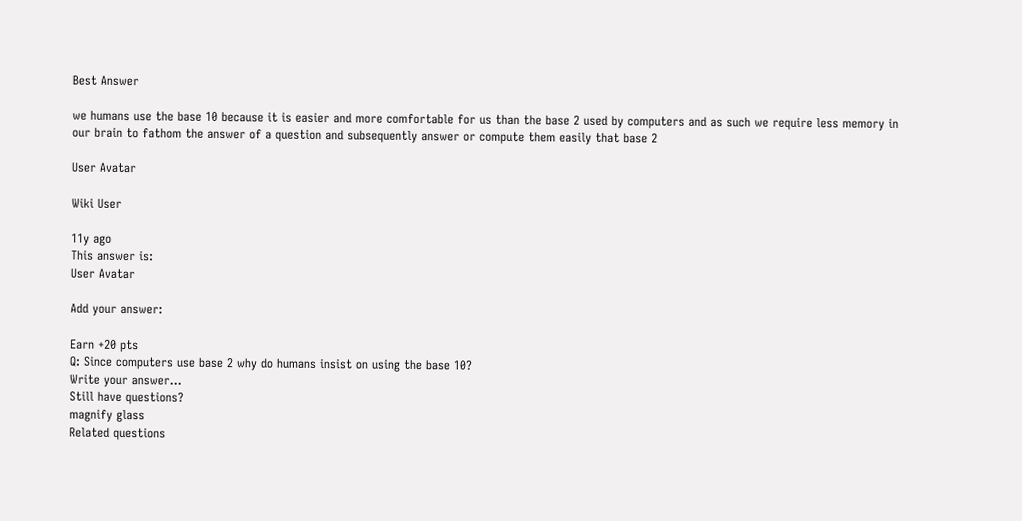Best Answer

we humans use the base 10 because it is easier and more comfortable for us than the base 2 used by computers and as such we require less memory in our brain to fathom the answer of a question and subsequently answer or compute them easily that base 2

User Avatar

Wiki User

11y ago
This answer is:
User Avatar

Add your answer:

Earn +20 pts
Q: Since computers use base 2 why do humans insist on using the base 10?
Write your answer...
Still have questions?
magnify glass
Related questions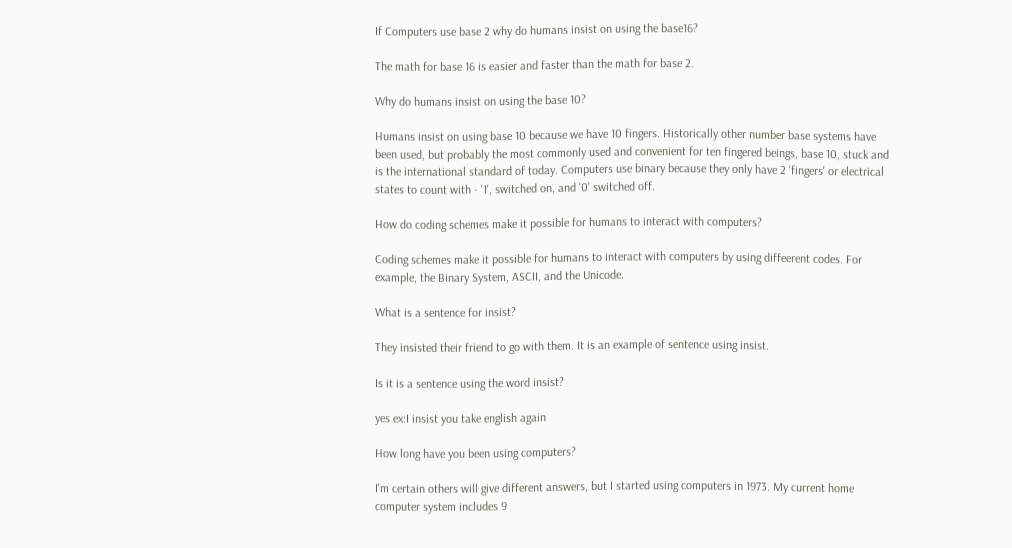If Computers use base 2 why do humans insist on using the base16?

The math for base 16 is easier and faster than the math for base 2.

Why do humans insist on using the base 10?

Humans insist on using base 10 because we have 10 fingers. Historically other number base systems have been used, but probably the most commonly used and convenient for ten fingered beings, base 10, stuck and is the international standard of today. Computers use binary because they only have 2 'fingers' or electrical states to count with - '1', switched on, and '0' switched off.

How do coding schemes make it possible for humans to interact with computers?

Coding schemes make it possible for humans to interact with computers by using diffeerent codes. For example, the Binary System, ASCII, and the Unicode.

What is a sentence for insist?

They insisted their friend to go with them. It is an example of sentence using insist.

Is it is a sentence using the word insist?

yes ex:I insist you take english again

How long have you been using computers?

I'm certain others will give different answers, but I started using computers in 1973. My current home computer system includes 9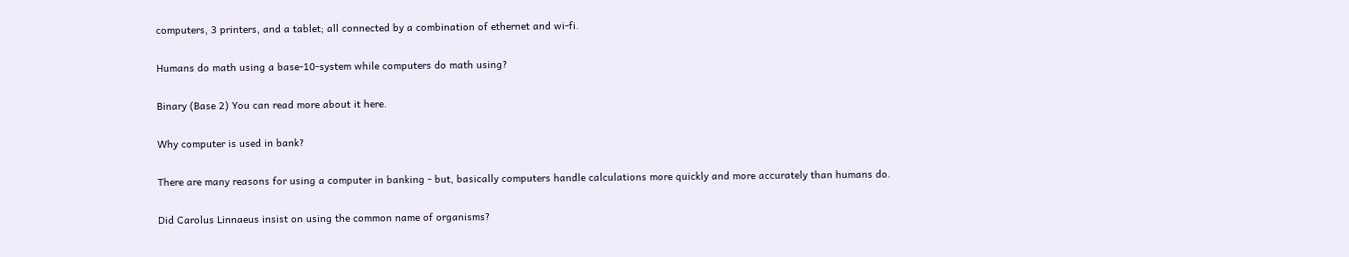computers, 3 printers, and a tablet; all connected by a combination of ethernet and wi-fi.

Humans do math using a base-10-system while computers do math using?

Binary (Base 2) You can read more about it here.

Why computer is used in bank?

There are many reasons for using a computer in banking - but, basically computers handle calculations more quickly and more accurately than humans do.

Did Carolus Linnaeus insist on using the common name of organisms?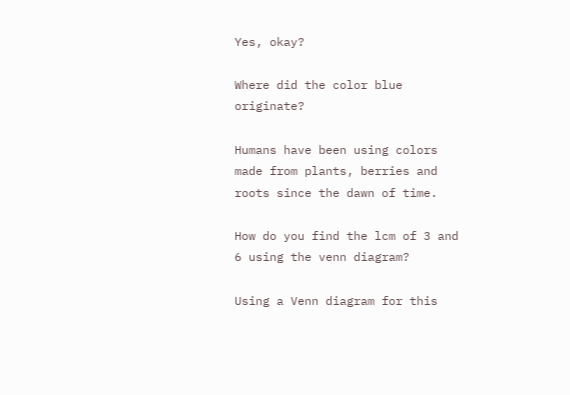Yes, okay?

Where did the color blue originate?

Humans have been using colors made from plants, berries and roots since the dawn of time.

How do you find the lcm of 3 and 6 using the venn diagram?

Using a Venn diagram for this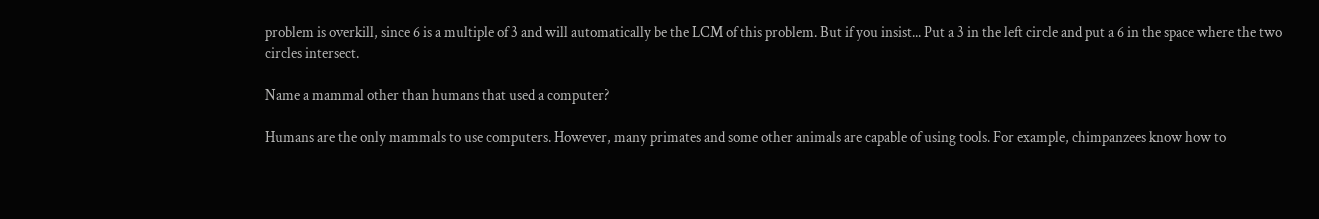problem is overkill, since 6 is a multiple of 3 and will automatically be the LCM of this problem. But if you insist... Put a 3 in the left circle and put a 6 in the space where the two circles intersect.

Name a mammal other than humans that used a computer?

Humans are the only mammals to use computers. However, many primates and some other animals are capable of using tools. For example, chimpanzees know how to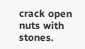crack open nuts with stones.